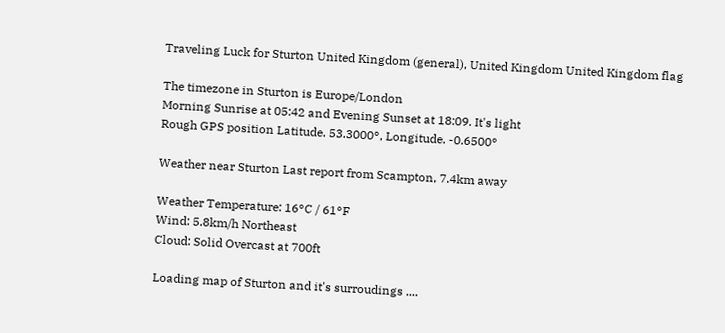Traveling Luck for Sturton United Kingdom (general), United Kingdom United Kingdom flag

The timezone in Sturton is Europe/London
Morning Sunrise at 05:42 and Evening Sunset at 18:09. It's light
Rough GPS position Latitude. 53.3000°, Longitude. -0.6500°

Weather near Sturton Last report from Scampton, 7.4km away

Weather Temperature: 16°C / 61°F
Wind: 5.8km/h Northeast
Cloud: Solid Overcast at 700ft

Loading map of Sturton and it's surroudings ....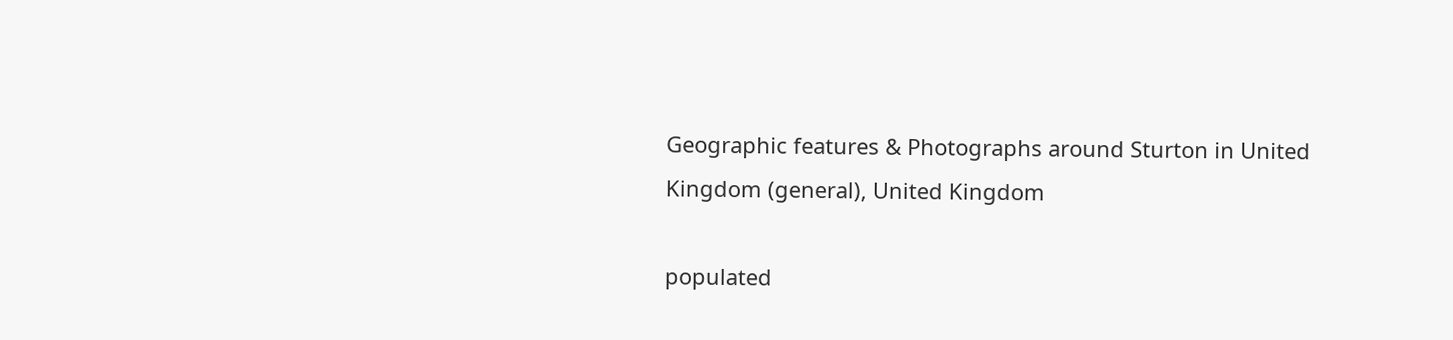Geographic features & Photographs around Sturton in United Kingdom (general), United Kingdom

populated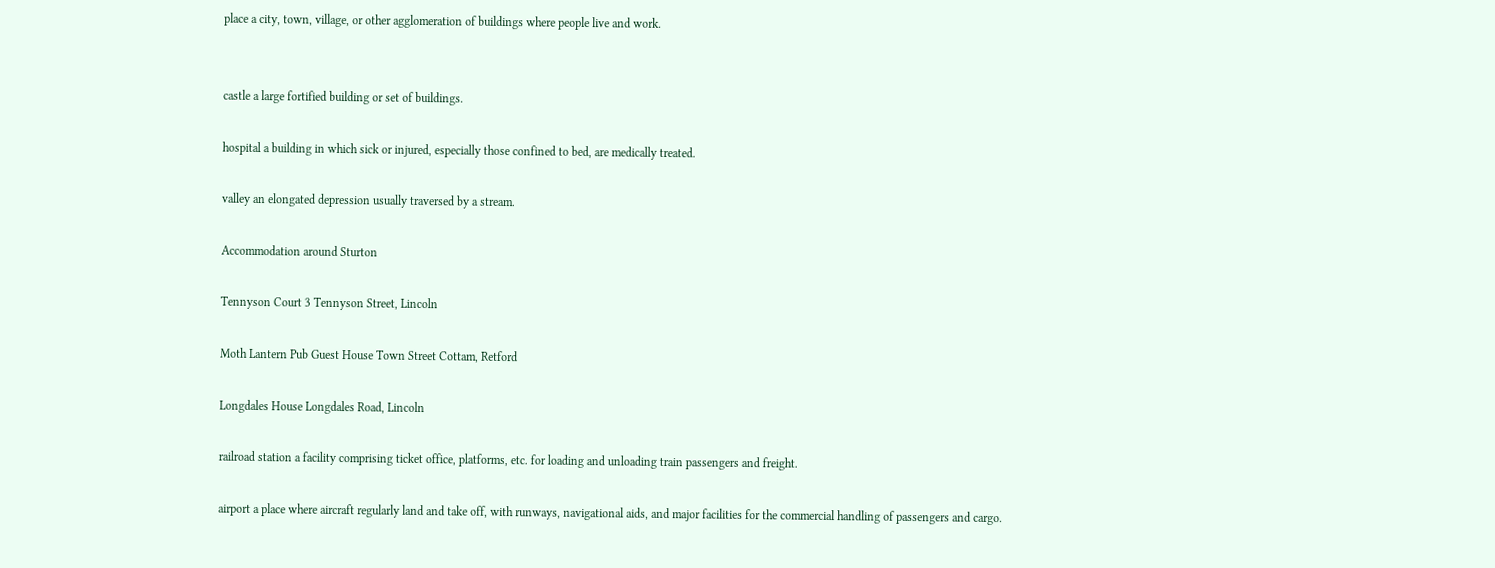place a city, town, village, or other agglomeration of buildings where people live and work.


castle a large fortified building or set of buildings.

hospital a building in which sick or injured, especially those confined to bed, are medically treated.

valley an elongated depression usually traversed by a stream.

Accommodation around Sturton

Tennyson Court 3 Tennyson Street, Lincoln

Moth Lantern Pub Guest House Town Street Cottam, Retford

Longdales House Longdales Road, Lincoln

railroad station a facility comprising ticket office, platforms, etc. for loading and unloading train passengers and freight.

airport a place where aircraft regularly land and take off, with runways, navigational aids, and major facilities for the commercial handling of passengers and cargo.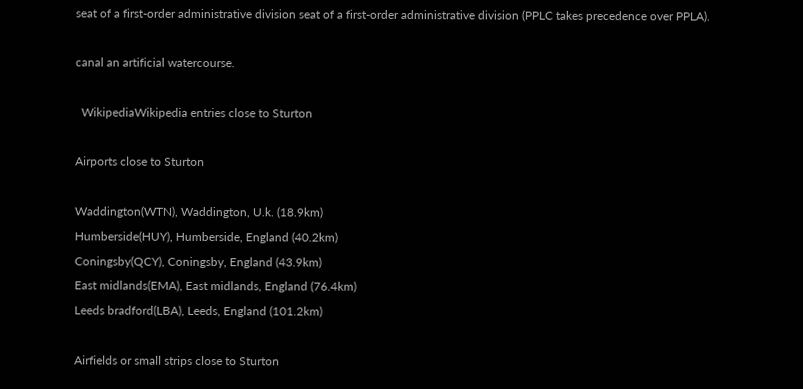seat of a first-order administrative division seat of a first-order administrative division (PPLC takes precedence over PPLA).

canal an artificial watercourse.

  WikipediaWikipedia entries close to Sturton

Airports close to Sturton

Waddington(WTN), Waddington, U.k. (18.9km)
Humberside(HUY), Humberside, England (40.2km)
Coningsby(QCY), Coningsby, England (43.9km)
East midlands(EMA), East midlands, England (76.4km)
Leeds bradford(LBA), Leeds, England (101.2km)

Airfields or small strips close to Sturton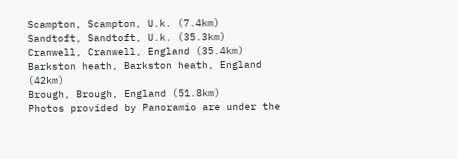Scampton, Scampton, U.k. (7.4km)
Sandtoft, Sandtoft, U.k. (35.3km)
Cranwell, Cranwell, England (35.4km)
Barkston heath, Barkston heath, England (42km)
Brough, Brough, England (51.8km)
Photos provided by Panoramio are under the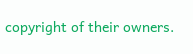copyright of their owners.